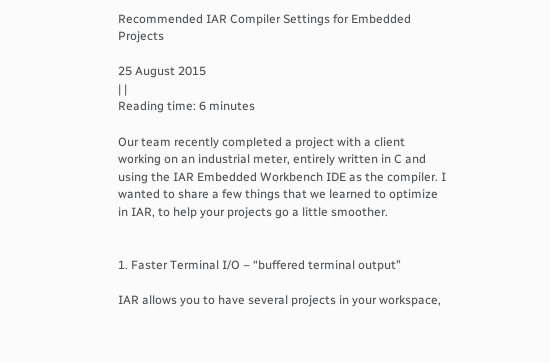Recommended IAR Compiler Settings for Embedded Projects

25 August 2015
| |
Reading time: 6 minutes

Our team recently completed a project with a client working on an industrial meter, entirely written in C and using the IAR Embedded Workbench IDE as the compiler. I wanted to share a few things that we learned to optimize in IAR, to help your projects go a little smoother.


1. Faster Terminal I/O – “buffered terminal output”

IAR allows you to have several projects in your workspace,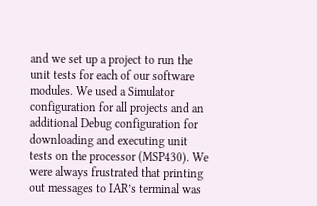and we set up a project to run the unit tests for each of our software modules. We used a Simulator configuration for all projects and an additional Debug configuration for downloading and executing unit tests on the processor (MSP430). We were always frustrated that printing out messages to IAR’s terminal was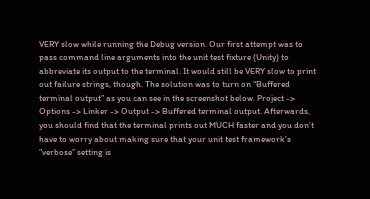VERY slow while running the Debug version. Our first attempt was to pass command line arguments into the unit test fixture (Unity) to abbreviate its output to the terminal. It would still be VERY slow to print out failure strings, though. The solution was to turn on “Buffered terminal output” as you can see in the screenshot below. Project -> Options -> Linker -> Output -> Buffered terminal output. Afterwards, you should find that the terminal prints out MUCH faster and you don’t have to worry about making sure that your unit test framework’s “verbose” setting is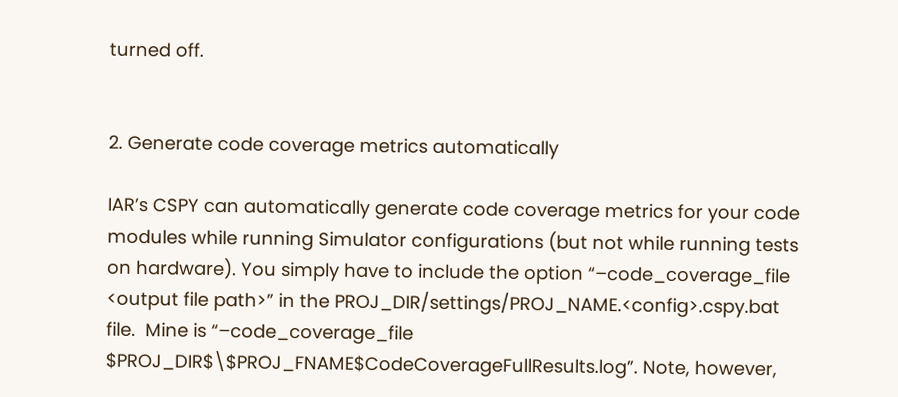turned off.


2. Generate code coverage metrics automatically

IAR’s CSPY can automatically generate code coverage metrics for your code modules while running Simulator configurations (but not while running tests on hardware). You simply have to include the option “–code_coverage_file <output file path>” in the PROJ_DIR/settings/PROJ_NAME.<config>.cspy.bat file.  Mine is “–code_coverage_file $PROJ_DIR$\$PROJ_FNAME$CodeCoverageFullResults.log”. Note, however,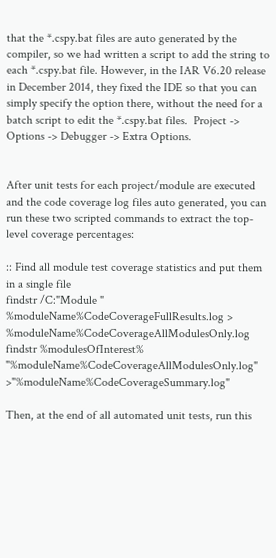that the *.cspy.bat files are auto generated by the compiler, so we had written a script to add the string to each *.cspy.bat file. However, in the IAR V6.20 release in December 2014, they fixed the IDE so that you can simply specify the option there, without the need for a batch script to edit the *.cspy.bat files.  Project -> Options -> Debugger -> Extra Options.


After unit tests for each project/module are executed and the code coverage log files auto generated, you can run these two scripted commands to extract the top-level coverage percentages:

:: Find all module test coverage statistics and put them in a single file
findstr /C:"Module " %moduleName%CodeCoverageFullResults.log > %moduleName%CodeCoverageAllModulesOnly.log
findstr %modulesOfInterest% "%moduleName%CodeCoverageAllModulesOnly.log" >"%moduleName%CodeCoverageSummary.log"

Then, at the end of all automated unit tests, run this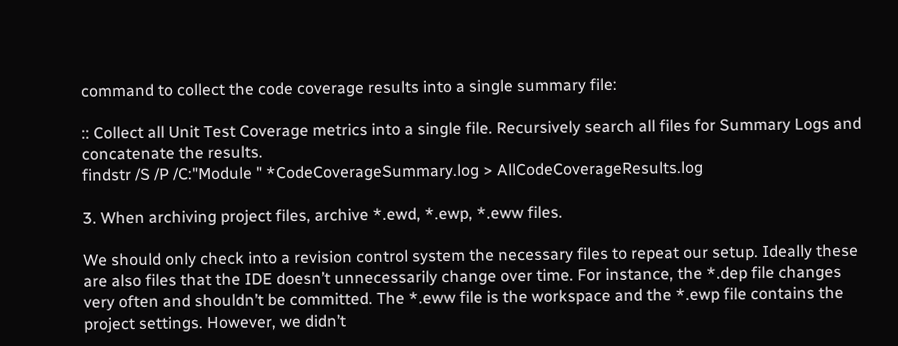command to collect the code coverage results into a single summary file:

:: Collect all Unit Test Coverage metrics into a single file. Recursively search all files for Summary Logs and concatenate the results.
findstr /S /P /C:"Module " *CodeCoverageSummary.log > AllCodeCoverageResults.log

3. When archiving project files, archive *.ewd, *.ewp, *.eww files.

We should only check into a revision control system the necessary files to repeat our setup. Ideally these are also files that the IDE doesn’t unnecessarily change over time. For instance, the *.dep file changes very often and shouldn’t be committed. The *.eww file is the workspace and the *.ewp file contains the project settings. However, we didn’t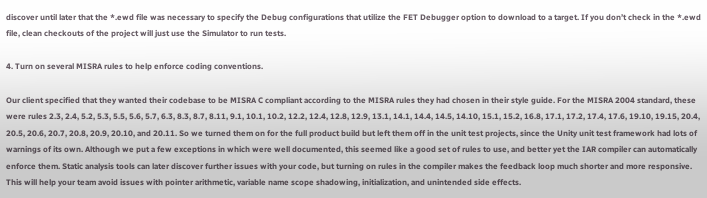discover until later that the *.ewd file was necessary to specify the Debug configurations that utilize the FET Debugger option to download to a target. If you don’t check in the *.ewd file, clean checkouts of the project will just use the Simulator to run tests.

4. Turn on several MISRA rules to help enforce coding conventions.

Our client specified that they wanted their codebase to be MISRA C compliant according to the MISRA rules they had chosen in their style guide. For the MISRA 2004 standard, these were rules 2.3, 2.4, 5.2, 5.3, 5.5, 5.6, 5.7, 6.3, 8.3, 8.7, 8.11, 9.1, 10.1, 10.2, 12.2, 12.4, 12.8, 12.9, 13.1, 14.1, 14.4, 14.5, 14.10, 15.1, 15.2, 16.8, 17.1, 17.2, 17.4, 17.6, 19.10, 19.15, 20.4, 20.5, 20.6, 20.7, 20.8, 20.9, 20.10, and 20.11. So we turned them on for the full product build but left them off in the unit test projects, since the Unity unit test framework had lots of warnings of its own. Although we put a few exceptions in which were well documented, this seemed like a good set of rules to use, and better yet the IAR compiler can automatically enforce them. Static analysis tools can later discover further issues with your code, but turning on rules in the compiler makes the feedback loop much shorter and more responsive. This will help your team avoid issues with pointer arithmetic, variable name scope shadowing, initialization, and unintended side effects.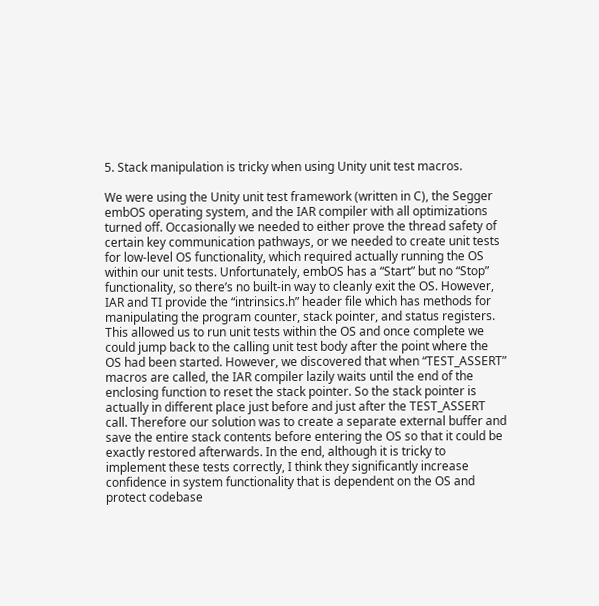5. Stack manipulation is tricky when using Unity unit test macros.

We were using the Unity unit test framework (written in C), the Segger embOS operating system, and the IAR compiler with all optimizations turned off. Occasionally we needed to either prove the thread safety of certain key communication pathways, or we needed to create unit tests for low-level OS functionality, which required actually running the OS within our unit tests. Unfortunately, embOS has a “Start” but no “Stop” functionality, so there’s no built-in way to cleanly exit the OS. However, IAR and TI provide the “intrinsics.h” header file which has methods for manipulating the program counter, stack pointer, and status registers. This allowed us to run unit tests within the OS and once complete we could jump back to the calling unit test body after the point where the OS had been started. However, we discovered that when “TEST_ASSERT” macros are called, the IAR compiler lazily waits until the end of the enclosing function to reset the stack pointer. So the stack pointer is actually in different place just before and just after the TEST_ASSERT call. Therefore our solution was to create a separate external buffer and save the entire stack contents before entering the OS so that it could be exactly restored afterwards. In the end, although it is tricky to implement these tests correctly, I think they significantly increase confidence in system functionality that is dependent on the OS and protect codebase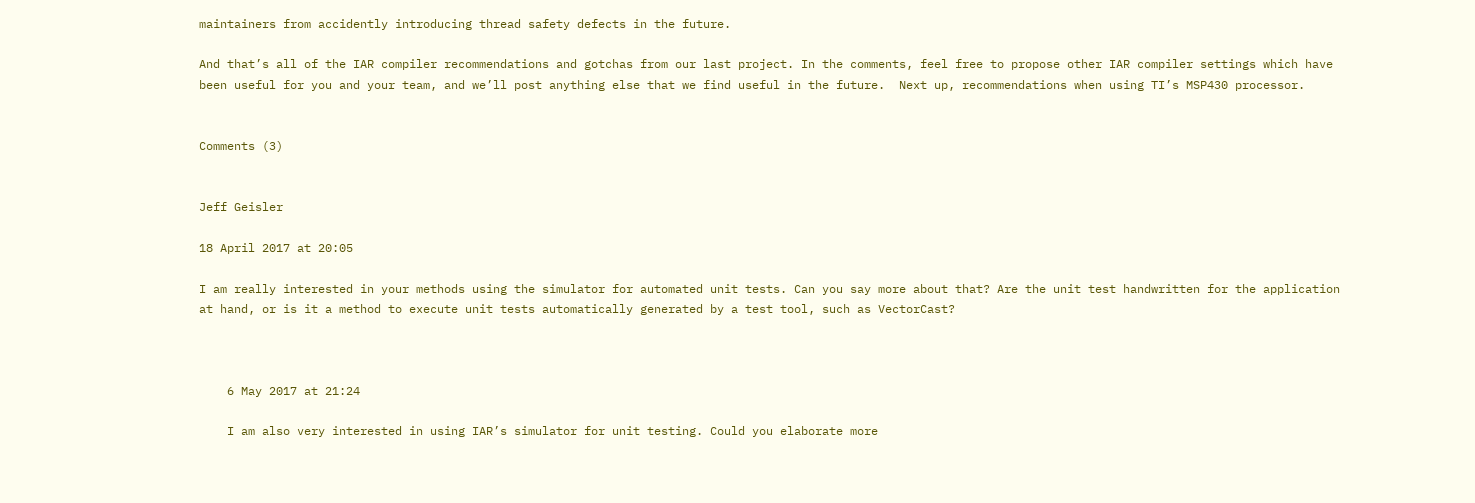maintainers from accidently introducing thread safety defects in the future.

And that’s all of the IAR compiler recommendations and gotchas from our last project. In the comments, feel free to propose other IAR compiler settings which have been useful for you and your team, and we’ll post anything else that we find useful in the future.  Next up, recommendations when using TI’s MSP430 processor.


Comments (3)


Jeff Geisler

18 April 2017 at 20:05

I am really interested in your methods using the simulator for automated unit tests. Can you say more about that? Are the unit test handwritten for the application at hand, or is it a method to execute unit tests automatically generated by a test tool, such as VectorCast?



    6 May 2017 at 21:24

    I am also very interested in using IAR’s simulator for unit testing. Could you elaborate more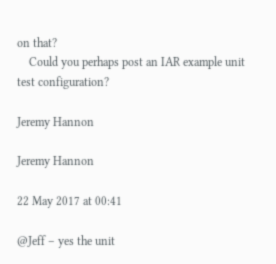on that?
    Could you perhaps post an IAR example unit test configuration?

Jeremy Hannon

Jeremy Hannon

22 May 2017 at 00:41

@Jeff – yes the unit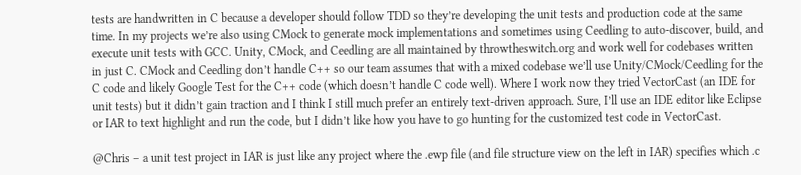tests are handwritten in C because a developer should follow TDD so they’re developing the unit tests and production code at the same time. In my projects we’re also using CMock to generate mock implementations and sometimes using Ceedling to auto-discover, build, and execute unit tests with GCC. Unity, CMock, and Ceedling are all maintained by throwtheswitch.org and work well for codebases written in just C. CMock and Ceedling don’t handle C++ so our team assumes that with a mixed codebase we’ll use Unity/CMock/Ceedling for the C code and likely Google Test for the C++ code (which doesn’t handle C code well). Where I work now they tried VectorCast (an IDE for unit tests) but it didn’t gain traction and I think I still much prefer an entirely text-driven approach. Sure, I’ll use an IDE editor like Eclipse or IAR to text highlight and run the code, but I didn’t like how you have to go hunting for the customized test code in VectorCast.

@Chris – a unit test project in IAR is just like any project where the .ewp file (and file structure view on the left in IAR) specifies which .c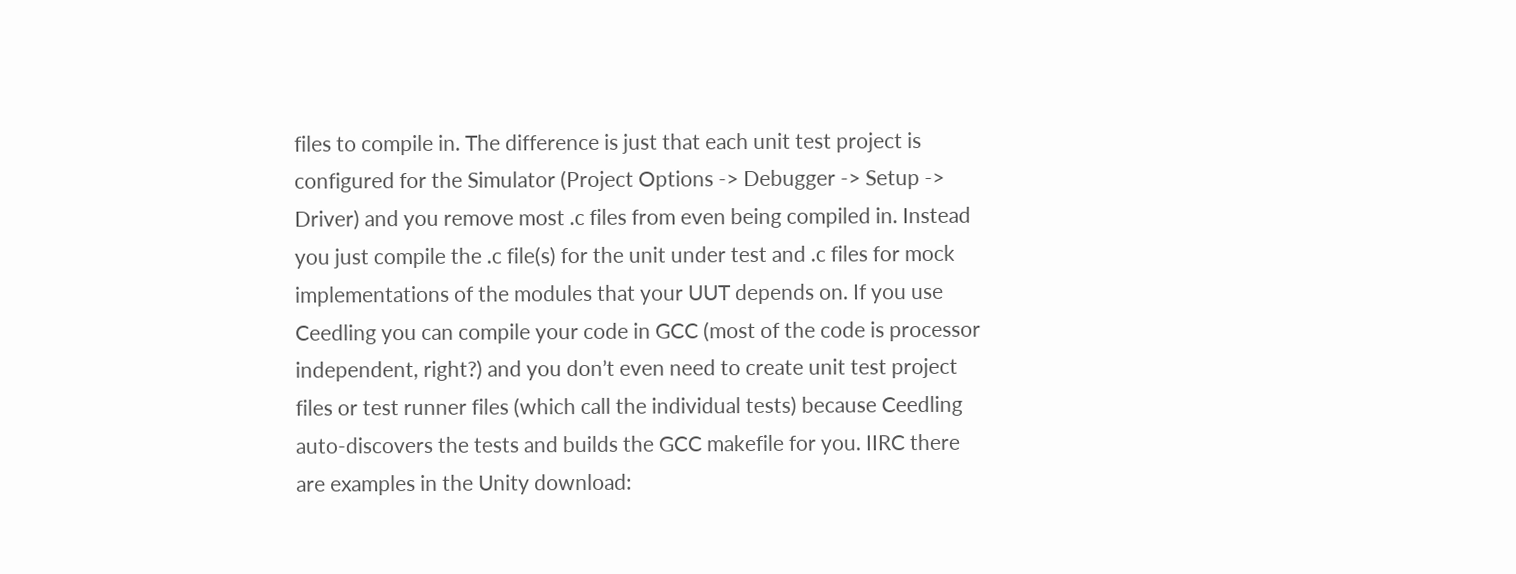files to compile in. The difference is just that each unit test project is configured for the Simulator (Project Options -> Debugger -> Setup -> Driver) and you remove most .c files from even being compiled in. Instead you just compile the .c file(s) for the unit under test and .c files for mock implementations of the modules that your UUT depends on. If you use Ceedling you can compile your code in GCC (most of the code is processor independent, right?) and you don’t even need to create unit test project files or test runner files (which call the individual tests) because Ceedling auto-discovers the tests and builds the GCC makefile for you. IIRC there are examples in the Unity download: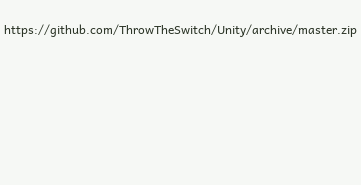https://github.com/ThrowTheSwitch/Unity/archive/master.zip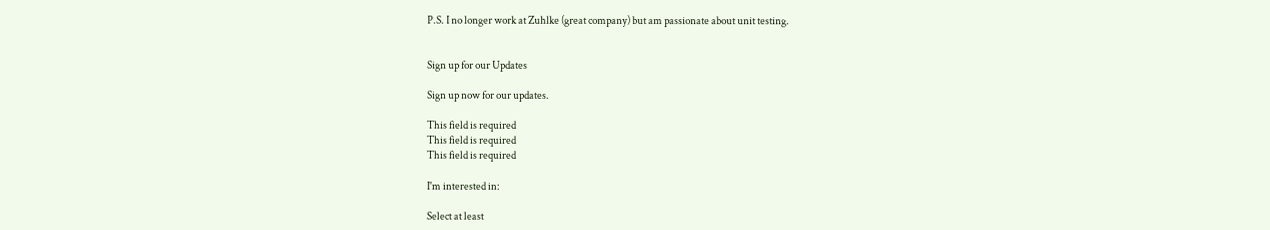P.S. I no longer work at Zuhlke (great company) but am passionate about unit testing.


Sign up for our Updates

Sign up now for our updates.

This field is required
This field is required
This field is required

I'm interested in:

Select at least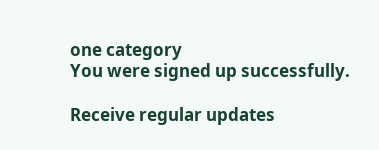one category
You were signed up successfully.

Receive regular updates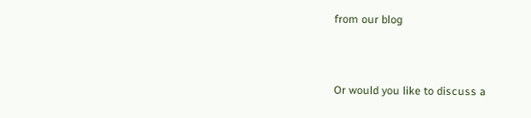from our blog


Or would you like to discuss a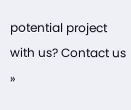potential project with us? Contact us »